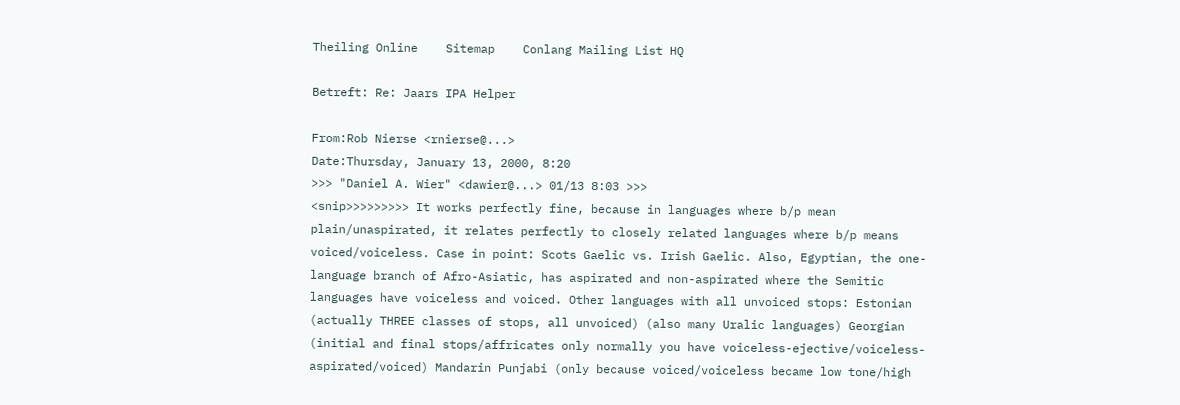Theiling Online    Sitemap    Conlang Mailing List HQ

Betreft: Re: Jaars IPA Helper

From:Rob Nierse <rnierse@...>
Date:Thursday, January 13, 2000, 8:20
>>> "Daniel A. Wier" <dawier@...> 01/13 8:03 >>>
<snip>>>>>>>>> It works perfectly fine, because in languages where b/p mean plain/unaspirated, it relates perfectly to closely related languages where b/p means voiced/voiceless. Case in point: Scots Gaelic vs. Irish Gaelic. Also, Egyptian, the one-language branch of Afro-Asiatic, has aspirated and non-aspirated where the Semitic languages have voiceless and voiced. Other languages with all unvoiced stops: Estonian (actually THREE classes of stops, all unvoiced) (also many Uralic languages) Georgian (initial and final stops/affricates only normally you have voiceless-ejective/voiceless-aspirated/voiced) Mandarin Punjabi (only because voiced/voiceless became low tone/high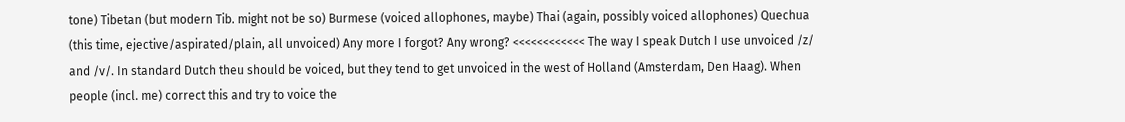tone) Tibetan (but modern Tib. might not be so) Burmese (voiced allophones, maybe) Thai (again, possibly voiced allophones) Quechua (this time, ejective/aspirated/plain, all unvoiced) Any more I forgot? Any wrong? <<<<<<<<<<<< The way I speak Dutch I use unvoiced /z/ and /v/. In standard Dutch theu should be voiced, but they tend to get unvoiced in the west of Holland (Amsterdam, Den Haag). When people (incl. me) correct this and try to voice the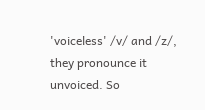'voiceless' /v/ and /z/, they pronounce it unvoiced. So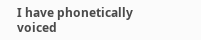I have phonetically voiced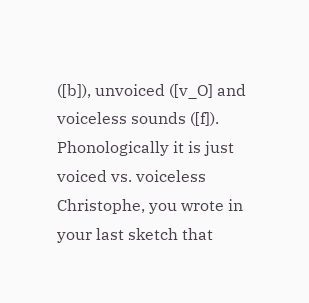([b]), unvoiced ([v_O] and voiceless sounds ([f]). Phonologically it is just voiced vs. voiceless Christophe, you wrote in your last sketch that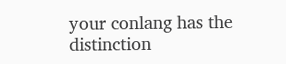your conlang has the distinction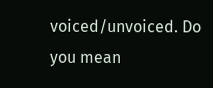voiced/unvoiced. Do you mean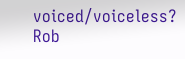voiced/voiceless? Rob